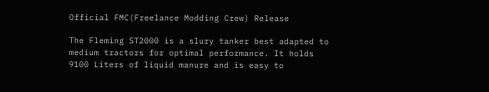Official FMC(Freelance Modding Crew) Release

The Fleming ST2000 is a slury tanker best adapted to medium tractors for optimal performance. It holds 9100 Liters of liquid manure and is easy to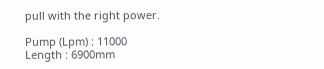pull with the right power.

Pump (Lpm) : 11000
Length : 6900mm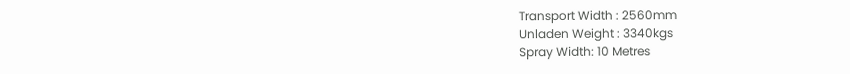Transport Width : 2560mm
Unladen Weight : 3340kgs
Spray Width: 10 Metres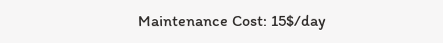Maintenance Cost: 15$/day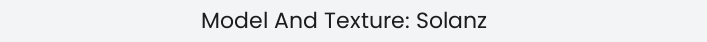Model And Texture: Solanz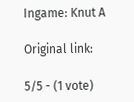Ingame: Knut A

Original link:

5/5 - (1 vote)